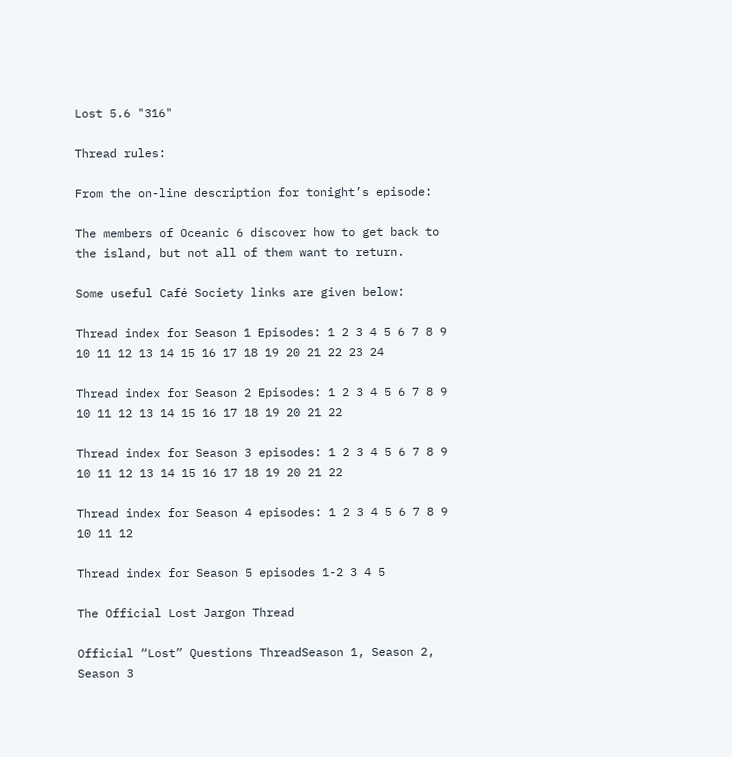Lost 5.6 "316"

Thread rules:

From the on-line description for tonight’s episode:

The members of Oceanic 6 discover how to get back to the island, but not all of them want to return.

Some useful Café Society links are given below:

Thread index for Season 1 Episodes: 1 2 3 4 5 6 7 8 9 10 11 12 13 14 15 16 17 18 19 20 21 22 23 24

Thread index for Season 2 Episodes: 1 2 3 4 5 6 7 8 9 10 11 12 13 14 15 16 17 18 19 20 21 22

Thread index for Season 3 episodes: 1 2 3 4 5 6 7 8 9 10 11 12 13 14 15 16 17 18 19 20 21 22

Thread index for Season 4 episodes: 1 2 3 4 5 6 7 8 9 10 11 12

Thread index for Season 5 episodes 1-2 3 4 5

The Official Lost Jargon Thread

Official “Lost” Questions ThreadSeason 1, Season 2, Season 3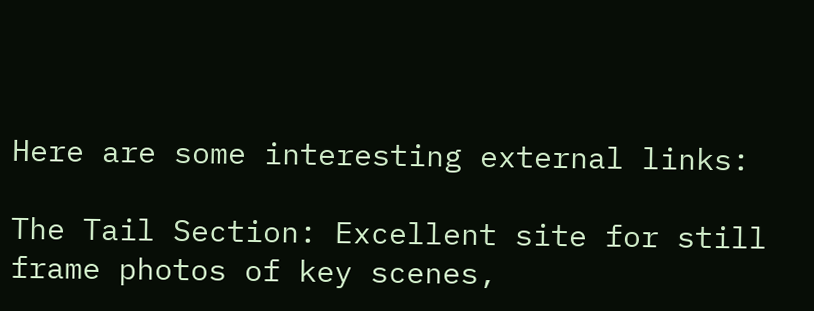Here are some interesting external links:

The Tail Section: Excellent site for still frame photos of key scenes,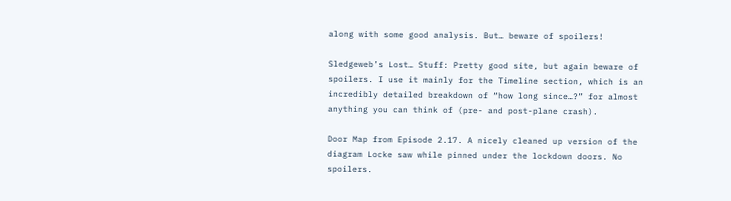along with some good analysis. But… beware of spoilers!

Sledgeweb’s Lost… Stuff: Pretty good site, but again beware of spoilers. I use it mainly for the Timeline section, which is an incredibly detailed breakdown of “how long since…?” for almost anything you can think of (pre- and post-plane crash).

Door Map from Episode 2.17. A nicely cleaned up version of the diagram Locke saw while pinned under the lockdown doors. No spoilers.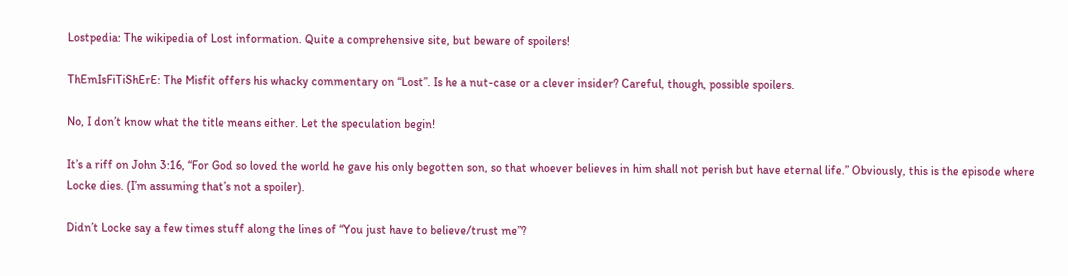Lostpedia: The wikipedia of Lost information. Quite a comprehensive site, but beware of spoilers!

ThEmIsFiTiShErE: The Misfit offers his whacky commentary on “Lost”. Is he a nut-case or a clever insider? Careful, though, possible spoilers.

No, I don’t know what the title means either. Let the speculation begin!

It’s a riff on John 3:16, “For God so loved the world he gave his only begotten son, so that whoever believes in him shall not perish but have eternal life.” Obviously, this is the episode where Locke dies. (I’m assuming that’s not a spoiler).

Didn’t Locke say a few times stuff along the lines of “You just have to believe/trust me”?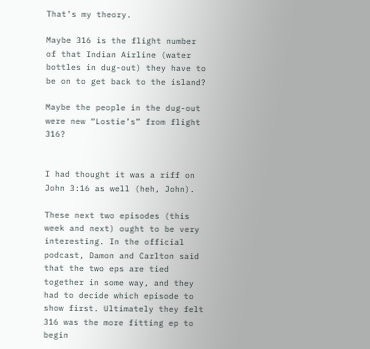That’s my theory.

Maybe 316 is the flight number of that Indian Airline (water bottles in dug-out) they have to be on to get back to the island?

Maybe the people in the dug-out were new “Lostie’s” from flight 316?


I had thought it was a riff on John 3:16 as well (heh, John).

These next two episodes (this week and next) ought to be very interesting. In the official podcast, Damon and Carlton said that the two eps are tied together in some way, and they had to decide which episode to show first. Ultimately they felt 316 was the more fitting ep to begin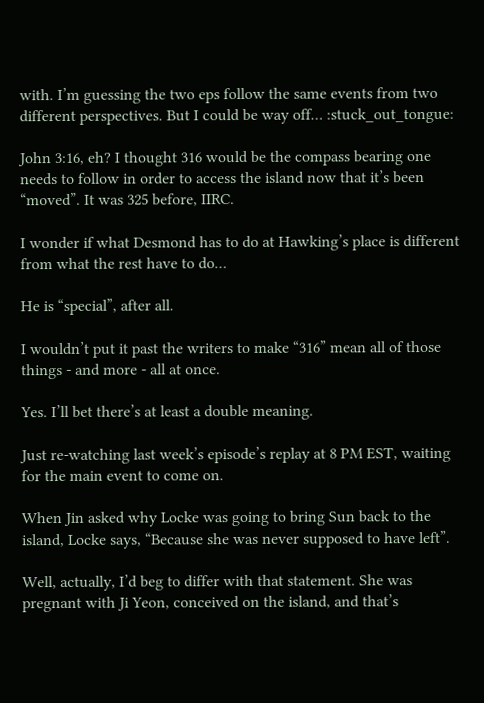with. I’m guessing the two eps follow the same events from two different perspectives. But I could be way off… :stuck_out_tongue:

John 3:16, eh? I thought 316 would be the compass bearing one needs to follow in order to access the island now that it’s been “moved”. It was 325 before, IIRC.

I wonder if what Desmond has to do at Hawking’s place is different from what the rest have to do…

He is “special”, after all.

I wouldn’t put it past the writers to make “316” mean all of those things - and more - all at once.

Yes. I’ll bet there’s at least a double meaning.

Just re-watching last week’s episode’s replay at 8 PM EST, waiting for the main event to come on.

When Jin asked why Locke was going to bring Sun back to the island, Locke says, “Because she was never supposed to have left”.

Well, actually, I’d beg to differ with that statement. She was pregnant with Ji Yeon, conceived on the island, and that’s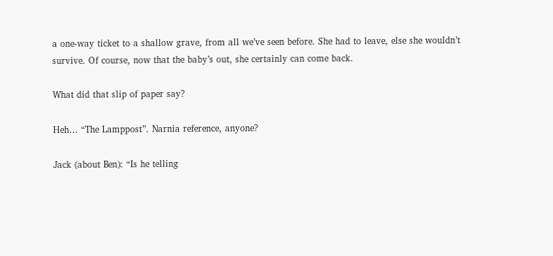a one-way ticket to a shallow grave, from all we’ve seen before. She had to leave, else she wouldn’t survive. Of course, now that the baby’s out, she certainly can come back.

What did that slip of paper say?

Heh… “The Lamppost”. Narnia reference, anyone?

Jack (about Ben): “Is he telling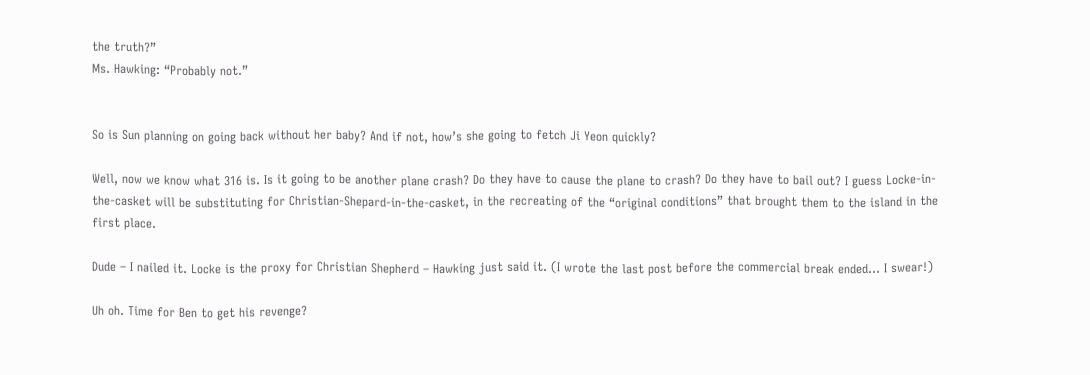the truth?”
Ms. Hawking: “Probably not.”


So is Sun planning on going back without her baby? And if not, how’s she going to fetch Ji Yeon quickly?

Well, now we know what 316 is. Is it going to be another plane crash? Do they have to cause the plane to crash? Do they have to bail out? I guess Locke-in-the-casket will be substituting for Christian-Shepard-in-the-casket, in the recreating of the “original conditions” that brought them to the island in the first place.

Dude – I nailed it. Locke is the proxy for Christian Shepherd – Hawking just said it. (I wrote the last post before the commercial break ended… I swear!)

Uh oh. Time for Ben to get his revenge?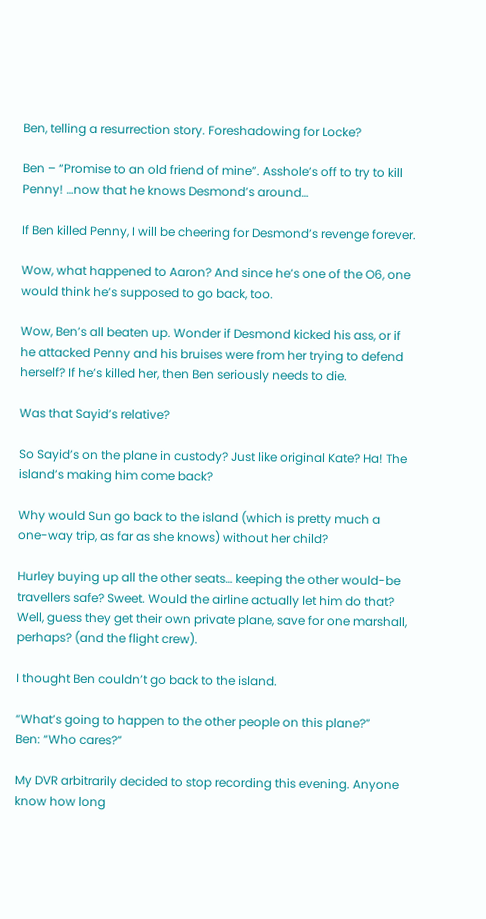Ben, telling a resurrection story. Foreshadowing for Locke?

Ben – “Promise to an old friend of mine”. Asshole’s off to try to kill Penny! …now that he knows Desmond’s around…

If Ben killed Penny, I will be cheering for Desmond’s revenge forever.

Wow, what happened to Aaron? And since he’s one of the O6, one would think he’s supposed to go back, too.

Wow, Ben’s all beaten up. Wonder if Desmond kicked his ass, or if he attacked Penny and his bruises were from her trying to defend herself? If he’s killed her, then Ben seriously needs to die.

Was that Sayid’s relative?

So Sayid’s on the plane in custody? Just like original Kate? Ha! The island’s making him come back?

Why would Sun go back to the island (which is pretty much a one-way trip, as far as she knows) without her child?

Hurley buying up all the other seats… keeping the other would-be travellers safe? Sweet. Would the airline actually let him do that? Well, guess they get their own private plane, save for one marshall, perhaps? (and the flight crew).

I thought Ben couldn’t go back to the island.

“What’s going to happen to the other people on this plane?”
Ben: “Who cares?”

My DVR arbitrarily decided to stop recording this evening. Anyone know how long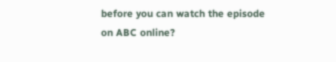before you can watch the episode on ABC online?